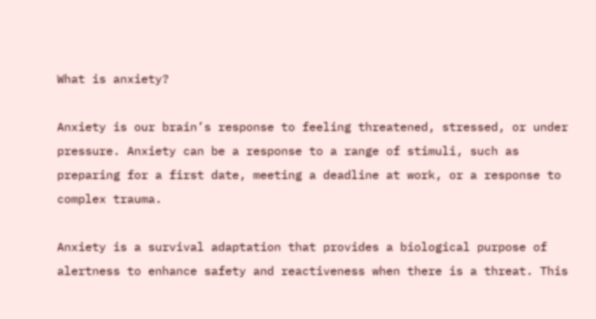What is anxiety?

Anxiety is our brain’s response to feeling threatened, stressed, or under pressure. Anxiety can be a response to a range of stimuli, such as preparing for a first date, meeting a deadline at work, or a response to complex trauma.

Anxiety is a survival adaptation that provides a biological purpose of alertness to enhance safety and reactiveness when there is a threat. This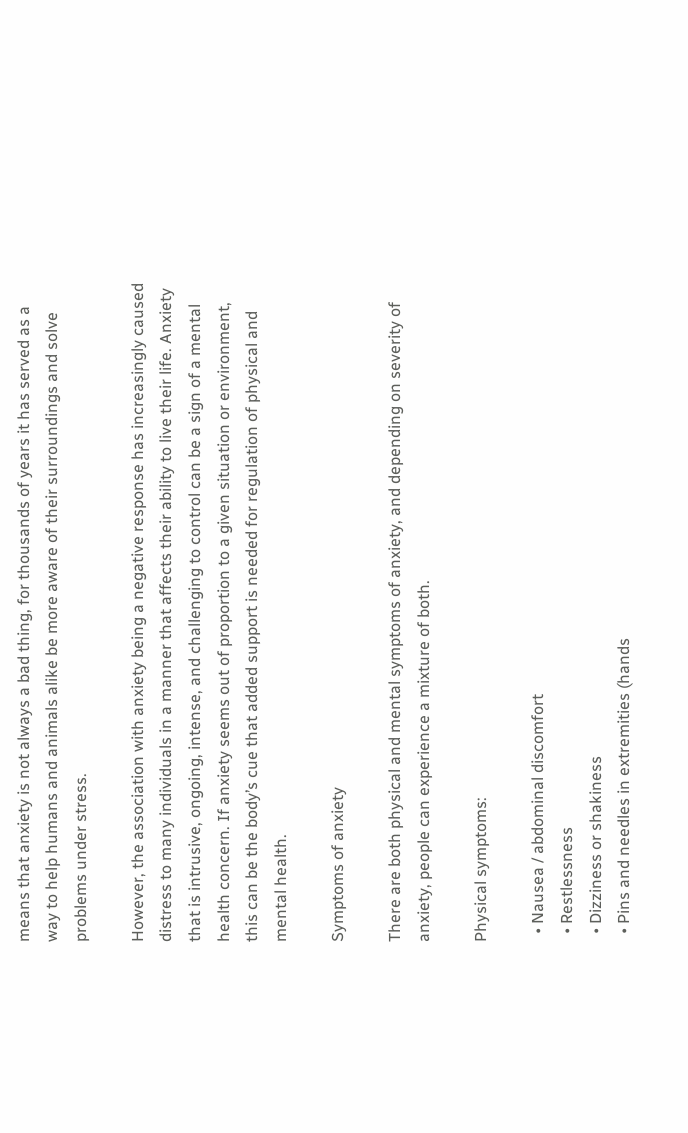means that anxiety is not always a bad thing, for thousands of years it has served as a way to help humans and animals alike be more aware of their surroundings and solve problems under stress.

However, the association with anxiety being a negative response has increasingly caused distress to many individuals in a manner that affects their ability to live their life. Anxiety that is intrusive, ongoing, intense, and challenging to control can be a sign of a mental health concern. If anxiety seems out of proportion to a given situation or environment, this can be the body’s cue that added support is needed for regulation of physical and mental health.

Symptoms of anxiety

There are both physical and mental symptoms of anxiety, and depending on severity of anxiety, people can experience a mixture of both.

Physical symptoms:

  • Nausea / abdominal discomfort
  • Restlessness
  • Dizziness or shakiness
  • Pins and needles in extremities (hands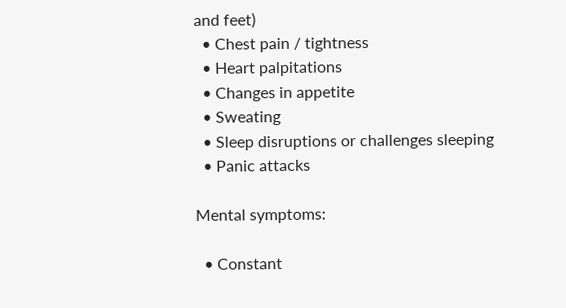and feet)
  • Chest pain / tightness
  • Heart palpitations
  • Changes in appetite
  • Sweating
  • Sleep disruptions or challenges sleeping
  • Panic attacks

Mental symptoms:

  • Constant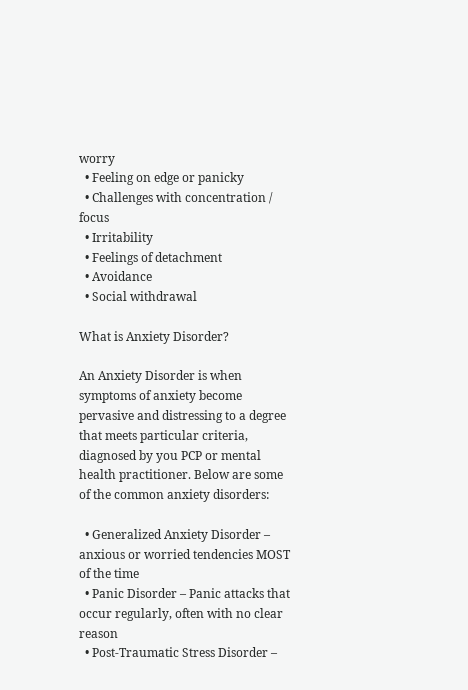worry
  • Feeling on edge or panicky
  • Challenges with concentration / focus
  • Irritability
  • Feelings of detachment
  • Avoidance
  • Social withdrawal

What is Anxiety Disorder?

An Anxiety Disorder is when symptoms of anxiety become pervasive and distressing to a degree that meets particular criteria, diagnosed by you PCP or mental health practitioner. Below are some of the common anxiety disorders:

  • Generalized Anxiety Disorder – anxious or worried tendencies MOST of the time
  • Panic Disorder – Panic attacks that occur regularly, often with no clear reason
  • Post-Traumatic Stress Disorder –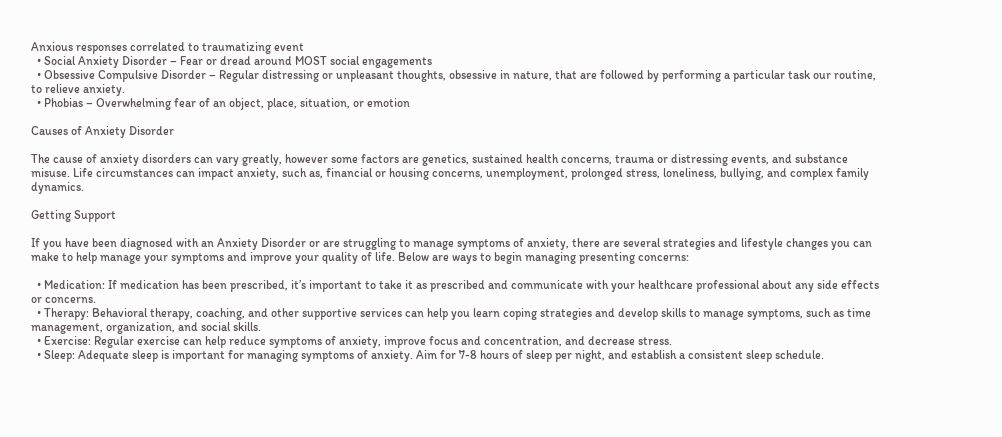Anxious responses correlated to traumatizing event
  • Social Anxiety Disorder – Fear or dread around MOST social engagements
  • Obsessive Compulsive Disorder – Regular distressing or unpleasant thoughts, obsessive in nature, that are followed by performing a particular task our routine, to relieve anxiety.
  • Phobias – Overwhelming fear of an object, place, situation, or emotion

Causes of Anxiety Disorder

The cause of anxiety disorders can vary greatly, however some factors are genetics, sustained health concerns, trauma or distressing events, and substance misuse. Life circumstances can impact anxiety, such as, financial or housing concerns, unemployment, prolonged stress, loneliness, bullying, and complex family dynamics.

Getting Support

If you have been diagnosed with an Anxiety Disorder or are struggling to manage symptoms of anxiety, there are several strategies and lifestyle changes you can make to help manage your symptoms and improve your quality of life. Below are ways to begin managing presenting concerns:

  • Medication: If medication has been prescribed, it’s important to take it as prescribed and communicate with your healthcare professional about any side effects or concerns.
  • Therapy: Behavioral therapy, coaching, and other supportive services can help you learn coping strategies and develop skills to manage symptoms, such as time management, organization, and social skills.
  • Exercise: Regular exercise can help reduce symptoms of anxiety, improve focus and concentration, and decrease stress.
  • Sleep: Adequate sleep is important for managing symptoms of anxiety. Aim for 7-8 hours of sleep per night, and establish a consistent sleep schedule.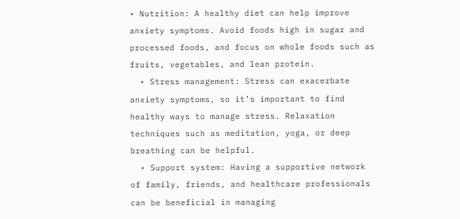• Nutrition: A healthy diet can help improve anxiety symptoms. Avoid foods high in sugar and processed foods, and focus on whole foods such as fruits, vegetables, and lean protein.
  • Stress management: Stress can exacerbate anxiety symptoms, so it’s important to find healthy ways to manage stress. Relaxation techniques such as meditation, yoga, or deep breathing can be helpful.
  • Support system: Having a supportive network of family, friends, and healthcare professionals can be beneficial in managing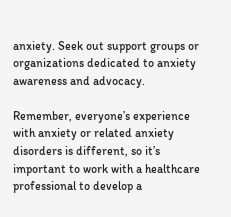anxiety. Seek out support groups or organizations dedicated to anxiety awareness and advocacy.

Remember, everyone’s experience with anxiety or related anxiety disorders is different, so it’s important to work with a healthcare professional to develop a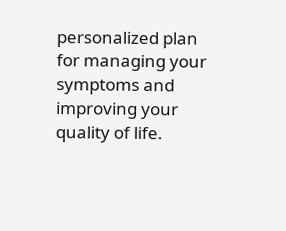personalized plan for managing your symptoms and improving your quality of life.